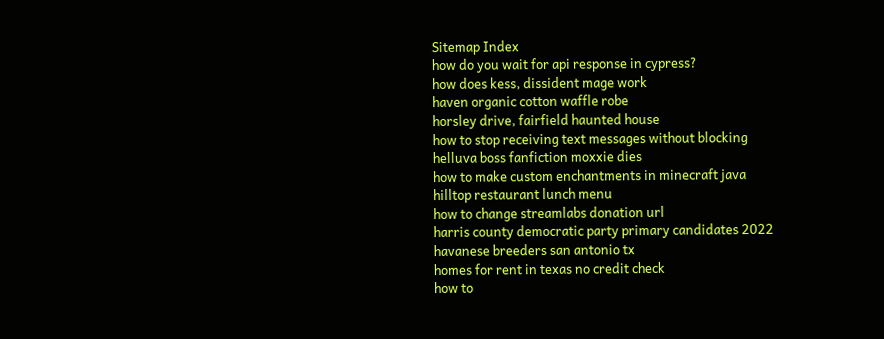Sitemap Index
how do you wait for api response in cypress?
how does kess, dissident mage work
haven organic cotton waffle robe
horsley drive, fairfield haunted house
how to stop receiving text messages without blocking
helluva boss fanfiction moxxie dies
how to make custom enchantments in minecraft java
hilltop restaurant lunch menu
how to change streamlabs donation url
harris county democratic party primary candidates 2022
havanese breeders san antonio tx
homes for rent in texas no credit check
how to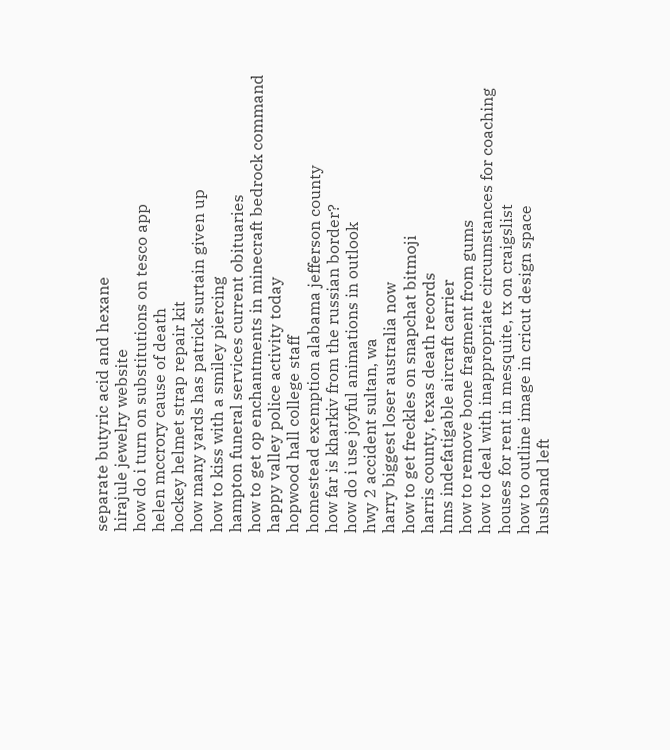separate butyric acid and hexane
hirajule jewelry website
how do i turn on substitutions on tesco app
helen mccrory cause of death
hockey helmet strap repair kit
how many yards has patrick surtain given up
how to kiss with a smiley piercing
hampton funeral services current obituaries
how to get op enchantments in minecraft bedrock command
happy valley police activity today
hopwood hall college staff
homestead exemption alabama jefferson county
how far is kharkiv from the russian border?
how do i use joyful animations in outlook
hwy 2 accident sultan, wa
harry biggest loser australia now
how to get freckles on snapchat bitmoji
harris county, texas death records
hms indefatigable aircraft carrier
how to remove bone fragment from gums
how to deal with inappropriate circumstances for coaching
houses for rent in mesquite, tx on craigslist
how to outline image in cricut design space
husband left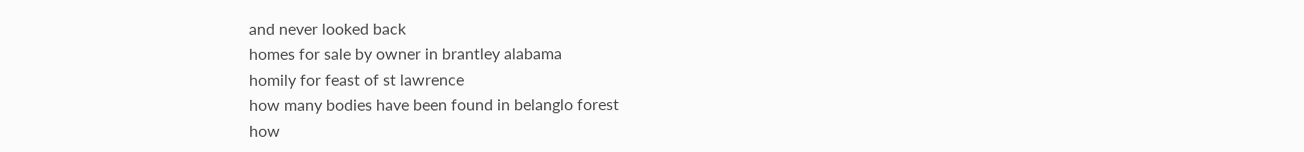and never looked back
homes for sale by owner in brantley alabama
homily for feast of st lawrence
how many bodies have been found in belanglo forest
how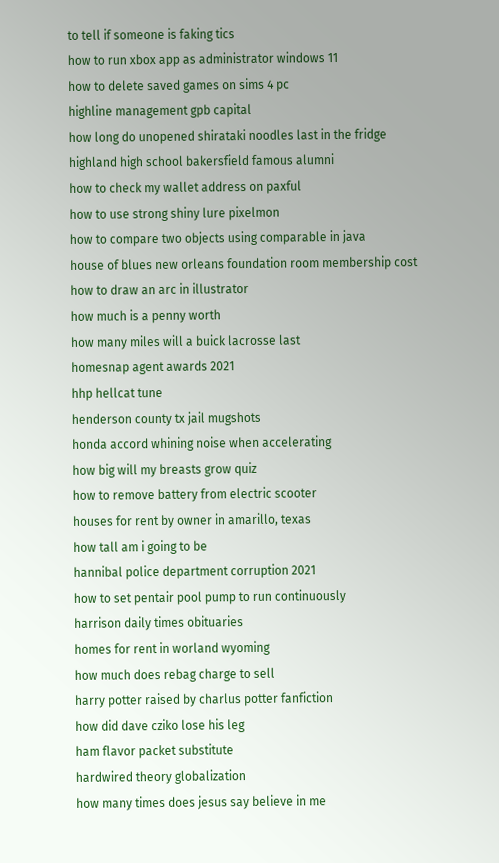to tell if someone is faking tics
how to run xbox app as administrator windows 11
how to delete saved games on sims 4 pc
highline management gpb capital
how long do unopened shirataki noodles last in the fridge
highland high school bakersfield famous alumni
how to check my wallet address on paxful
how to use strong shiny lure pixelmon
how to compare two objects using comparable in java
house of blues new orleans foundation room membership cost
how to draw an arc in illustrator
how much is a penny worth
how many miles will a buick lacrosse last
homesnap agent awards 2021
hhp hellcat tune
henderson county tx jail mugshots
honda accord whining noise when accelerating
how big will my breasts grow quiz
how to remove battery from electric scooter
houses for rent by owner in amarillo, texas
how tall am i going to be
hannibal police department corruption 2021
how to set pentair pool pump to run continuously
harrison daily times obituaries
homes for rent in worland wyoming
how much does rebag charge to sell
harry potter raised by charlus potter fanfiction
how did dave cziko lose his leg
ham flavor packet substitute
hardwired theory globalization
how many times does jesus say believe in me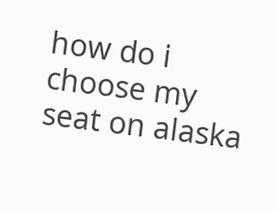how do i choose my seat on alaska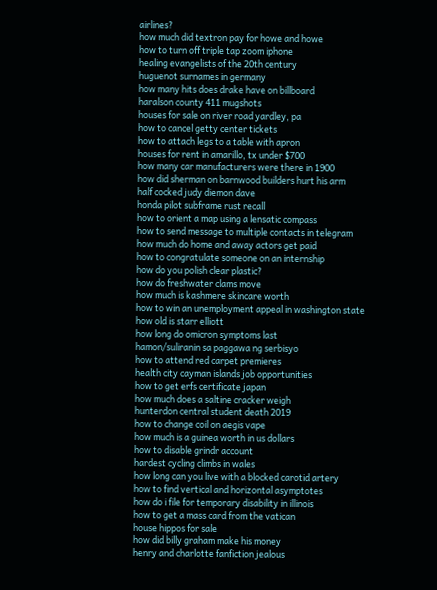airlines?
how much did textron pay for howe and howe
how to turn off triple tap zoom iphone
healing evangelists of the 20th century
huguenot surnames in germany
how many hits does drake have on billboard
haralson county 411 mugshots
houses for sale on river road yardley, pa
how to cancel getty center tickets
how to attach legs to a table with apron
houses for rent in amarillo, tx under $700
how many car manufacturers were there in 1900
how did sherman on barnwood builders hurt his arm
half cocked judy diemon dave
honda pilot subframe rust recall
how to orient a map using a lensatic compass
how to send message to multiple contacts in telegram
how much do home and away actors get paid
how to congratulate someone on an internship
how do you polish clear plastic?
how do freshwater clams move
how much is kashmere skincare worth
how to win an unemployment appeal in washington state
how old is starr elliott
how long do omicron symptoms last
hamon/suliranin sa paggawa ng serbisyo
how to attend red carpet premieres
health city cayman islands job opportunities
how to get erfs certificate japan
how much does a saltine cracker weigh
hunterdon central student death 2019
how to change coil on aegis vape
how much is a guinea worth in us dollars
how to disable grindr account
hardest cycling climbs in wales
how long can you live with a blocked carotid artery
how to find vertical and horizontal asymptotes
how do i file for temporary disability in illinois
how to get a mass card from the vatican
house hippos for sale
how did billy graham make his money
henry and charlotte fanfiction jealous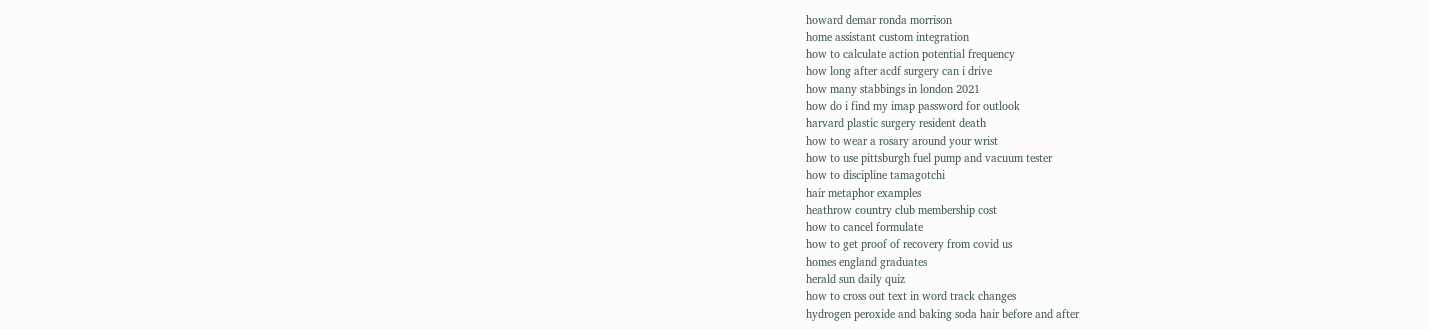howard demar ronda morrison
home assistant custom integration
how to calculate action potential frequency
how long after acdf surgery can i drive
how many stabbings in london 2021
how do i find my imap password for outlook
harvard plastic surgery resident death
how to wear a rosary around your wrist
how to use pittsburgh fuel pump and vacuum tester
how to discipline tamagotchi
hair metaphor examples
heathrow country club membership cost
how to cancel formulate
how to get proof of recovery from covid us
homes england graduates
herald sun daily quiz
how to cross out text in word track changes
hydrogen peroxide and baking soda hair before and after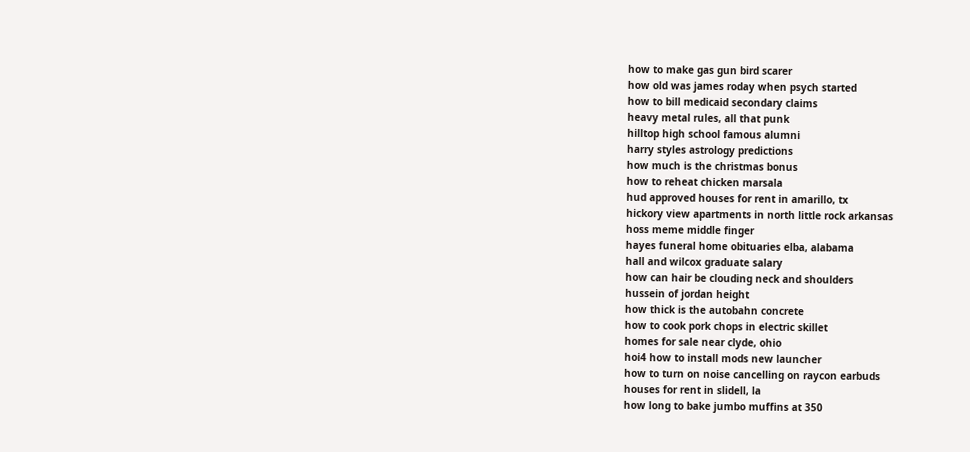how to make gas gun bird scarer
how old was james roday when psych started
how to bill medicaid secondary claims
heavy metal rules, all that punk
hilltop high school famous alumni
harry styles astrology predictions
how much is the christmas bonus
how to reheat chicken marsala
hud approved houses for rent in amarillo, tx
hickory view apartments in north little rock arkansas
hoss meme middle finger
hayes funeral home obituaries elba, alabama
hall and wilcox graduate salary
how can hair be clouding neck and shoulders
hussein of jordan height
how thick is the autobahn concrete
how to cook pork chops in electric skillet
homes for sale near clyde, ohio
hoi4 how to install mods new launcher
how to turn on noise cancelling on raycon earbuds
houses for rent in slidell, la
how long to bake jumbo muffins at 350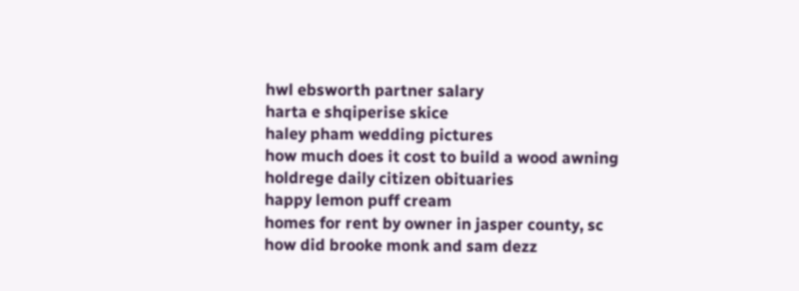hwl ebsworth partner salary
harta e shqiperise skice
haley pham wedding pictures
how much does it cost to build a wood awning
holdrege daily citizen obituaries
happy lemon puff cream
homes for rent by owner in jasper county, sc
how did brooke monk and sam dezz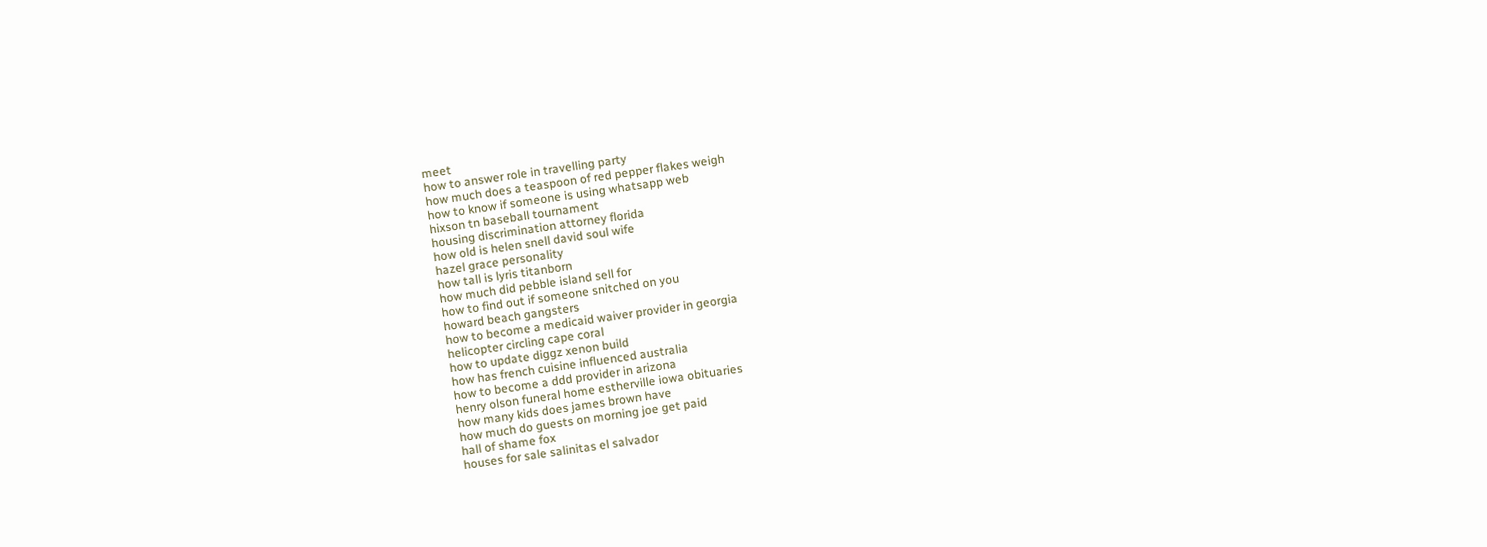meet
how to answer role in travelling party
how much does a teaspoon of red pepper flakes weigh
how to know if someone is using whatsapp web
hixson tn baseball tournament
housing discrimination attorney florida
how old is helen snell david soul wife
hazel grace personality
how tall is lyris titanborn
how much did pebble island sell for
how to find out if someone snitched on you
howard beach gangsters
how to become a medicaid waiver provider in georgia
helicopter circling cape coral
how to update diggz xenon build
how has french cuisine influenced australia
how to become a ddd provider in arizona
henry olson funeral home estherville iowa obituaries
how many kids does james brown have
how much do guests on morning joe get paid
hall of shame fox
houses for sale salinitas el salvador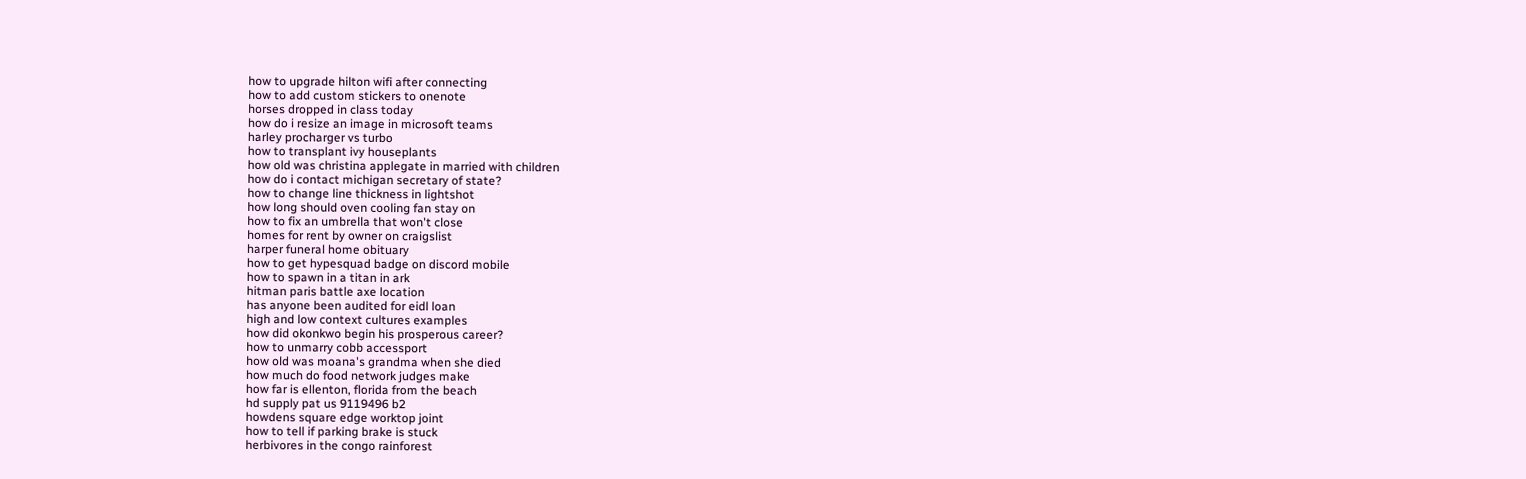how to upgrade hilton wifi after connecting
how to add custom stickers to onenote
horses dropped in class today
how do i resize an image in microsoft teams
harley procharger vs turbo
how to transplant ivy houseplants
how old was christina applegate in married with children
how do i contact michigan secretary of state?
how to change line thickness in lightshot
how long should oven cooling fan stay on
how to fix an umbrella that won't close
homes for rent by owner on craigslist
harper funeral home obituary
how to get hypesquad badge on discord mobile
how to spawn in a titan in ark
hitman paris battle axe location
has anyone been audited for eidl loan
high and low context cultures examples
how did okonkwo begin his prosperous career?
how to unmarry cobb accessport
how old was moana's grandma when she died
how much do food network judges make
how far is ellenton, florida from the beach
hd supply pat us 9119496 b2
howdens square edge worktop joint
how to tell if parking brake is stuck
herbivores in the congo rainforest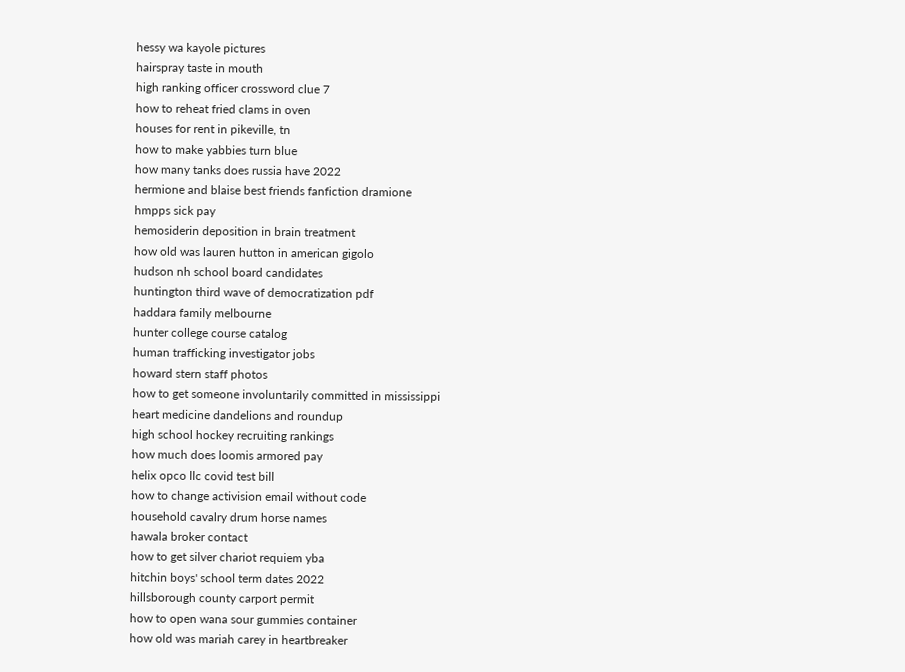hessy wa kayole pictures
hairspray taste in mouth
high ranking officer crossword clue 7
how to reheat fried clams in oven
houses for rent in pikeville, tn
how to make yabbies turn blue
how many tanks does russia have 2022
hermione and blaise best friends fanfiction dramione
hmpps sick pay
hemosiderin deposition in brain treatment
how old was lauren hutton in american gigolo
hudson nh school board candidates
huntington third wave of democratization pdf
haddara family melbourne
hunter college course catalog
human trafficking investigator jobs
howard stern staff photos
how to get someone involuntarily committed in mississippi
heart medicine dandelions and roundup
high school hockey recruiting rankings
how much does loomis armored pay
helix opco llc covid test bill
how to change activision email without code
household cavalry drum horse names
hawala broker contact
how to get silver chariot requiem yba
hitchin boys' school term dates 2022
hillsborough county carport permit
how to open wana sour gummies container
how old was mariah carey in heartbreaker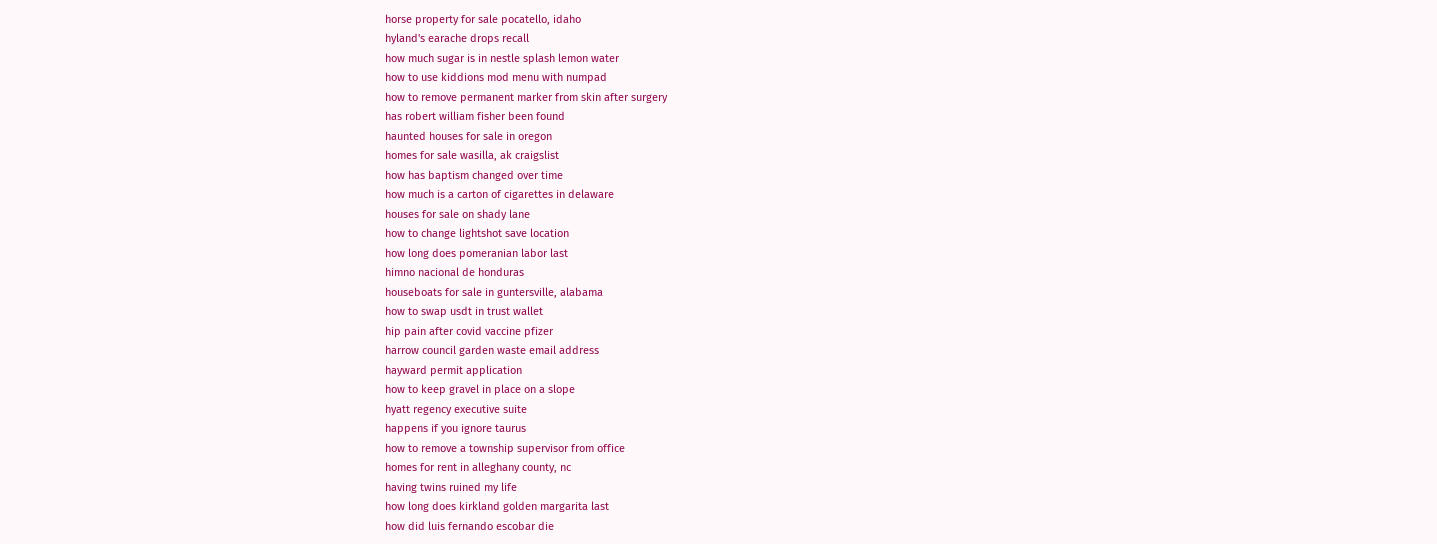horse property for sale pocatello, idaho
hyland's earache drops recall
how much sugar is in nestle splash lemon water
how to use kiddions mod menu with numpad
how to remove permanent marker from skin after surgery
has robert william fisher been found
haunted houses for sale in oregon
homes for sale wasilla, ak craigslist
how has baptism changed over time
how much is a carton of cigarettes in delaware
houses for sale on shady lane
how to change lightshot save location
how long does pomeranian labor last
himno nacional de honduras
houseboats for sale in guntersville, alabama
how to swap usdt in trust wallet
hip pain after covid vaccine pfizer
harrow council garden waste email address
hayward permit application
how to keep gravel in place on a slope
hyatt regency executive suite
happens if you ignore taurus
how to remove a township supervisor from office
homes for rent in alleghany county, nc
having twins ruined my life
how long does kirkland golden margarita last
how did luis fernando escobar die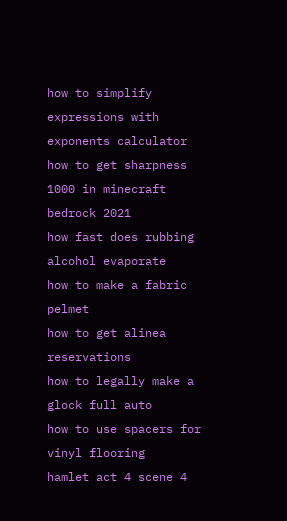how to simplify expressions with exponents calculator
how to get sharpness 1000 in minecraft bedrock 2021
how fast does rubbing alcohol evaporate
how to make a fabric pelmet
how to get alinea reservations
how to legally make a glock full auto
how to use spacers for vinyl flooring
hamlet act 4 scene 4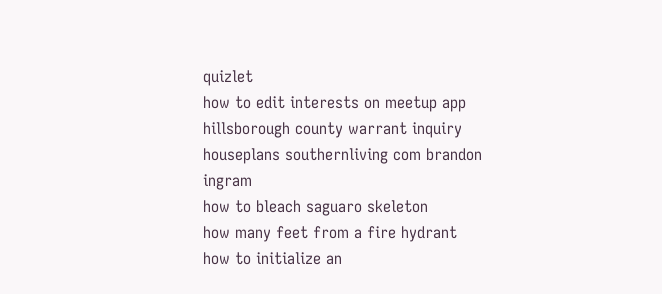quizlet
how to edit interests on meetup app
hillsborough county warrant inquiry
houseplans southernliving com brandon ingram
how to bleach saguaro skeleton
how many feet from a fire hydrant
how to initialize an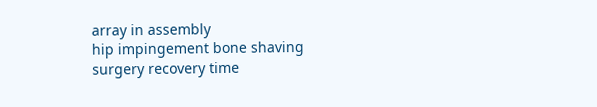array in assembly
hip impingement bone shaving surgery recovery time